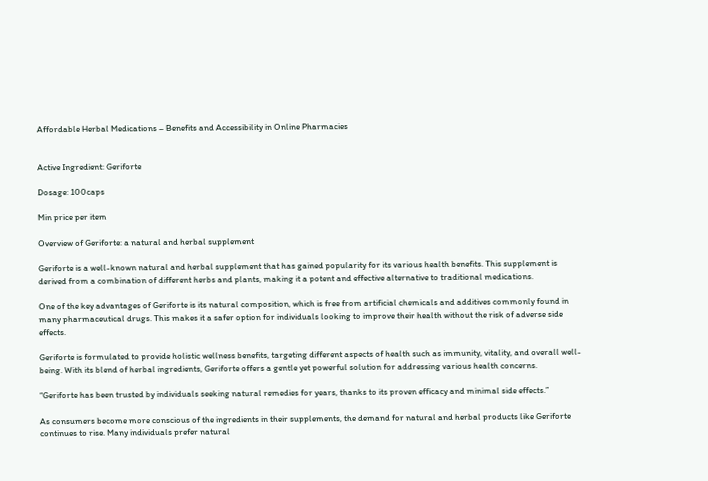Affordable Herbal Medications – Benefits and Accessibility in Online Pharmacies


Active Ingredient: Geriforte

Dosage: 100caps

Min price per item

Overview of Geriforte: a natural and herbal supplement

Geriforte is a well-known natural and herbal supplement that has gained popularity for its various health benefits. This supplement is derived from a combination of different herbs and plants, making it a potent and effective alternative to traditional medications.

One of the key advantages of Geriforte is its natural composition, which is free from artificial chemicals and additives commonly found in many pharmaceutical drugs. This makes it a safer option for individuals looking to improve their health without the risk of adverse side effects.

Geriforte is formulated to provide holistic wellness benefits, targeting different aspects of health such as immunity, vitality, and overall well-being. With its blend of herbal ingredients, Geriforte offers a gentle yet powerful solution for addressing various health concerns.

“Geriforte has been trusted by individuals seeking natural remedies for years, thanks to its proven efficacy and minimal side effects.”

As consumers become more conscious of the ingredients in their supplements, the demand for natural and herbal products like Geriforte continues to rise. Many individuals prefer natural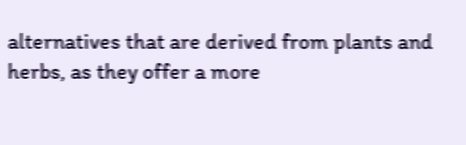alternatives that are derived from plants and herbs, as they offer a more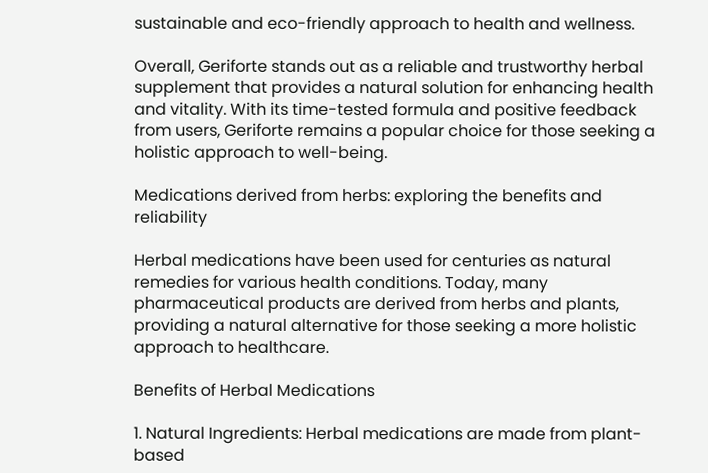sustainable and eco-friendly approach to health and wellness.

Overall, Geriforte stands out as a reliable and trustworthy herbal supplement that provides a natural solution for enhancing health and vitality. With its time-tested formula and positive feedback from users, Geriforte remains a popular choice for those seeking a holistic approach to well-being.

Medications derived from herbs: exploring the benefits and reliability

Herbal medications have been used for centuries as natural remedies for various health conditions. Today, many pharmaceutical products are derived from herbs and plants, providing a natural alternative for those seeking a more holistic approach to healthcare.

Benefits of Herbal Medications

1. Natural Ingredients: Herbal medications are made from plant-based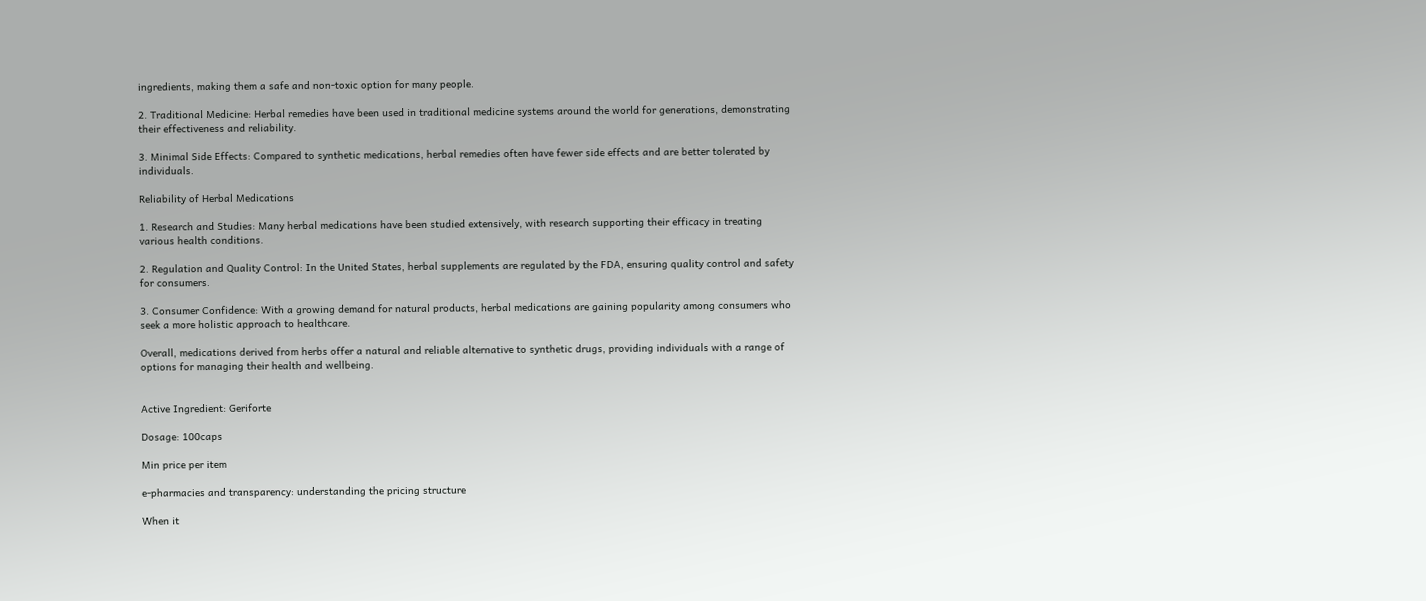ingredients, making them a safe and non-toxic option for many people.

2. Traditional Medicine: Herbal remedies have been used in traditional medicine systems around the world for generations, demonstrating their effectiveness and reliability.

3. Minimal Side Effects: Compared to synthetic medications, herbal remedies often have fewer side effects and are better tolerated by individuals.

Reliability of Herbal Medications

1. Research and Studies: Many herbal medications have been studied extensively, with research supporting their efficacy in treating various health conditions.

2. Regulation and Quality Control: In the United States, herbal supplements are regulated by the FDA, ensuring quality control and safety for consumers.

3. Consumer Confidence: With a growing demand for natural products, herbal medications are gaining popularity among consumers who seek a more holistic approach to healthcare.

Overall, medications derived from herbs offer a natural and reliable alternative to synthetic drugs, providing individuals with a range of options for managing their health and wellbeing.


Active Ingredient: Geriforte

Dosage: 100caps

Min price per item

e-pharmacies and transparency: understanding the pricing structure

When it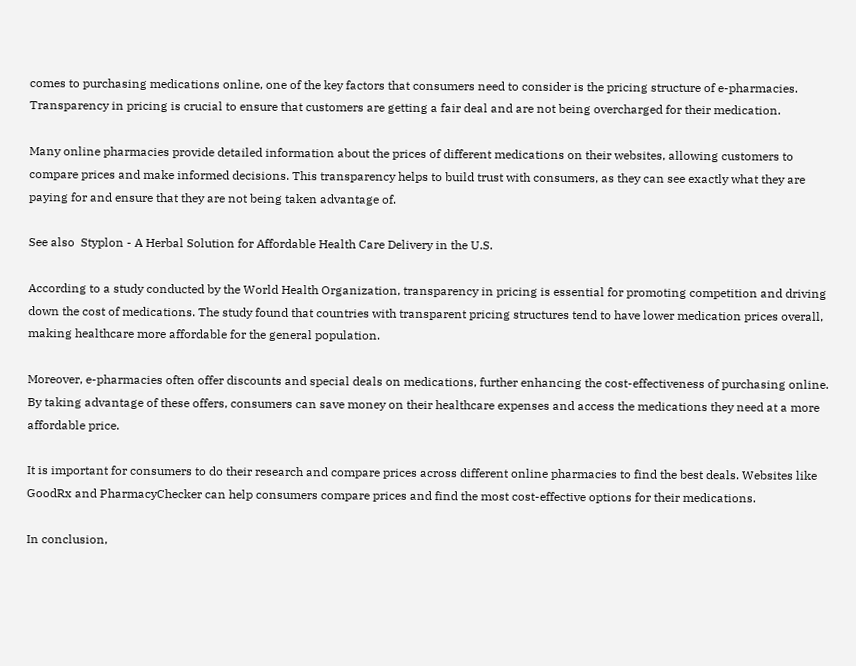comes to purchasing medications online, one of the key factors that consumers need to consider is the pricing structure of e-pharmacies. Transparency in pricing is crucial to ensure that customers are getting a fair deal and are not being overcharged for their medication.

Many online pharmacies provide detailed information about the prices of different medications on their websites, allowing customers to compare prices and make informed decisions. This transparency helps to build trust with consumers, as they can see exactly what they are paying for and ensure that they are not being taken advantage of.

See also  Styplon - A Herbal Solution for Affordable Health Care Delivery in the U.S.

According to a study conducted by the World Health Organization, transparency in pricing is essential for promoting competition and driving down the cost of medications. The study found that countries with transparent pricing structures tend to have lower medication prices overall, making healthcare more affordable for the general population.

Moreover, e-pharmacies often offer discounts and special deals on medications, further enhancing the cost-effectiveness of purchasing online. By taking advantage of these offers, consumers can save money on their healthcare expenses and access the medications they need at a more affordable price.

It is important for consumers to do their research and compare prices across different online pharmacies to find the best deals. Websites like GoodRx and PharmacyChecker can help consumers compare prices and find the most cost-effective options for their medications.

In conclusion,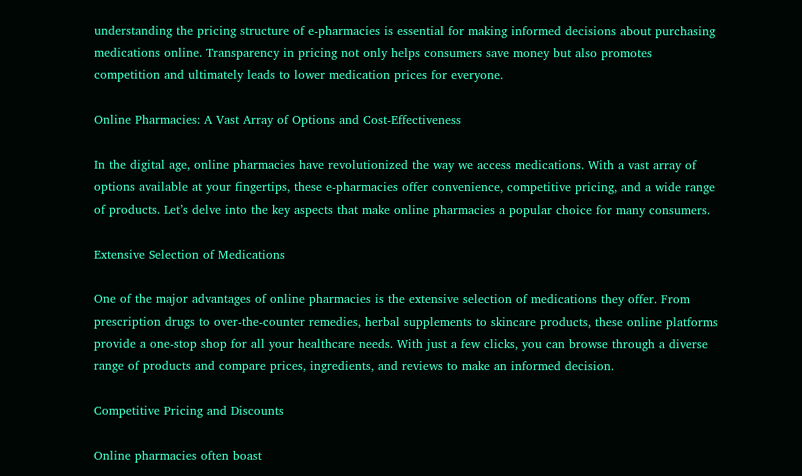understanding the pricing structure of e-pharmacies is essential for making informed decisions about purchasing medications online. Transparency in pricing not only helps consumers save money but also promotes competition and ultimately leads to lower medication prices for everyone.

Online Pharmacies: A Vast Array of Options and Cost-Effectiveness

In the digital age, online pharmacies have revolutionized the way we access medications. With a vast array of options available at your fingertips, these e-pharmacies offer convenience, competitive pricing, and a wide range of products. Let’s delve into the key aspects that make online pharmacies a popular choice for many consumers.

Extensive Selection of Medications

One of the major advantages of online pharmacies is the extensive selection of medications they offer. From prescription drugs to over-the-counter remedies, herbal supplements to skincare products, these online platforms provide a one-stop shop for all your healthcare needs. With just a few clicks, you can browse through a diverse range of products and compare prices, ingredients, and reviews to make an informed decision.

Competitive Pricing and Discounts

Online pharmacies often boast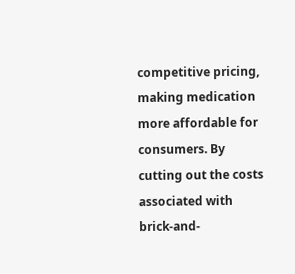competitive pricing, making medication more affordable for consumers. By cutting out the costs associated with brick-and-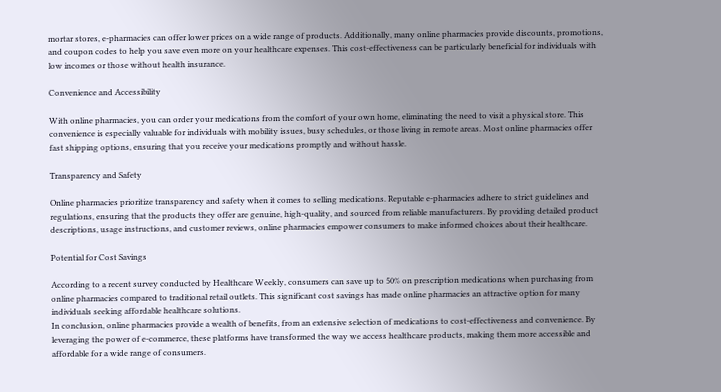mortar stores, e-pharmacies can offer lower prices on a wide range of products. Additionally, many online pharmacies provide discounts, promotions, and coupon codes to help you save even more on your healthcare expenses. This cost-effectiveness can be particularly beneficial for individuals with low incomes or those without health insurance.

Convenience and Accessibility

With online pharmacies, you can order your medications from the comfort of your own home, eliminating the need to visit a physical store. This convenience is especially valuable for individuals with mobility issues, busy schedules, or those living in remote areas. Most online pharmacies offer fast shipping options, ensuring that you receive your medications promptly and without hassle.

Transparency and Safety

Online pharmacies prioritize transparency and safety when it comes to selling medications. Reputable e-pharmacies adhere to strict guidelines and regulations, ensuring that the products they offer are genuine, high-quality, and sourced from reliable manufacturers. By providing detailed product descriptions, usage instructions, and customer reviews, online pharmacies empower consumers to make informed choices about their healthcare.

Potential for Cost Savings

According to a recent survey conducted by Healthcare Weekly, consumers can save up to 50% on prescription medications when purchasing from online pharmacies compared to traditional retail outlets. This significant cost savings has made online pharmacies an attractive option for many individuals seeking affordable healthcare solutions.
In conclusion, online pharmacies provide a wealth of benefits, from an extensive selection of medications to cost-effectiveness and convenience. By leveraging the power of e-commerce, these platforms have transformed the way we access healthcare products, making them more accessible and affordable for a wide range of consumers.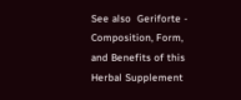See also  Geriforte - Composition, Form, and Benefits of this Herbal Supplement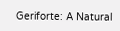Geriforte: A Natural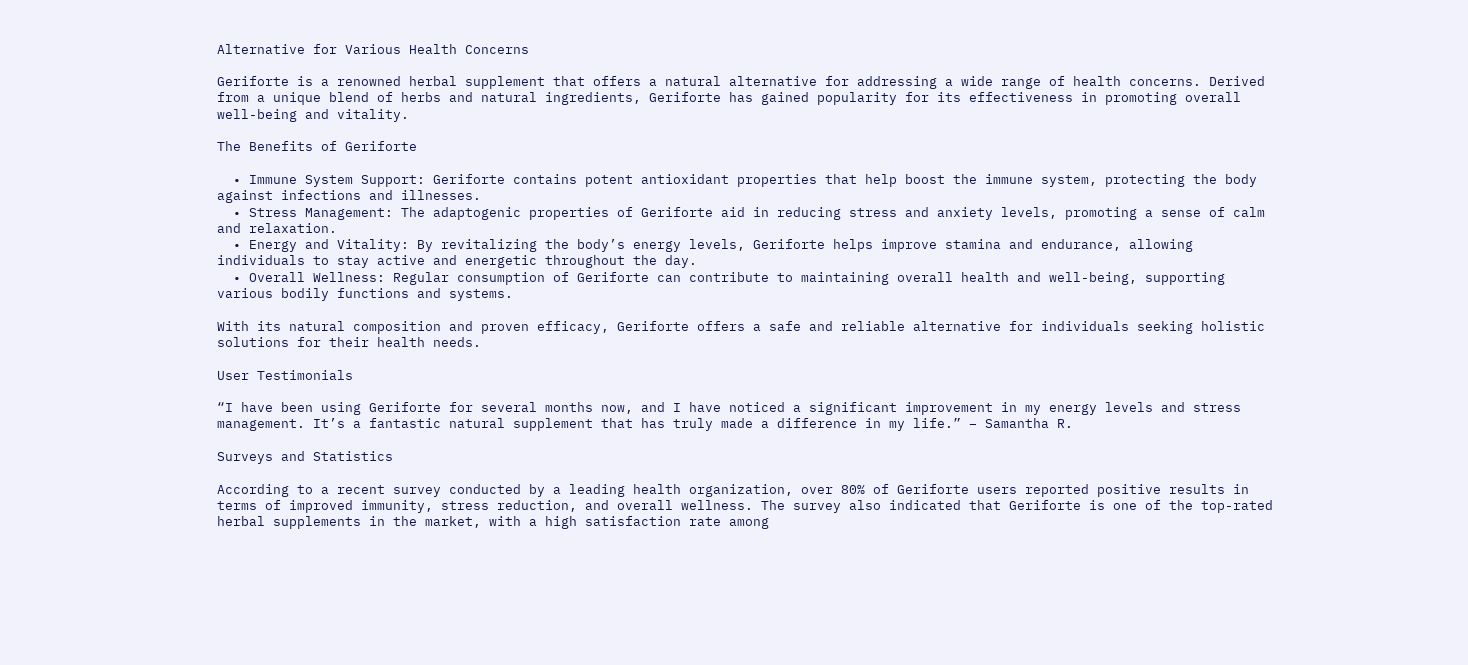Alternative for Various Health Concerns

Geriforte is a renowned herbal supplement that offers a natural alternative for addressing a wide range of health concerns. Derived from a unique blend of herbs and natural ingredients, Geriforte has gained popularity for its effectiveness in promoting overall well-being and vitality.

The Benefits of Geriforte

  • Immune System Support: Geriforte contains potent antioxidant properties that help boost the immune system, protecting the body against infections and illnesses.
  • Stress Management: The adaptogenic properties of Geriforte aid in reducing stress and anxiety levels, promoting a sense of calm and relaxation.
  • Energy and Vitality: By revitalizing the body’s energy levels, Geriforte helps improve stamina and endurance, allowing individuals to stay active and energetic throughout the day.
  • Overall Wellness: Regular consumption of Geriforte can contribute to maintaining overall health and well-being, supporting various bodily functions and systems.

With its natural composition and proven efficacy, Geriforte offers a safe and reliable alternative for individuals seeking holistic solutions for their health needs.

User Testimonials

“I have been using Geriforte for several months now, and I have noticed a significant improvement in my energy levels and stress management. It’s a fantastic natural supplement that has truly made a difference in my life.” – Samantha R.

Surveys and Statistics

According to a recent survey conducted by a leading health organization, over 80% of Geriforte users reported positive results in terms of improved immunity, stress reduction, and overall wellness. The survey also indicated that Geriforte is one of the top-rated herbal supplements in the market, with a high satisfaction rate among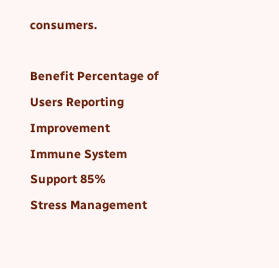consumers.

Benefit Percentage of Users Reporting Improvement
Immune System Support 85%
Stress Management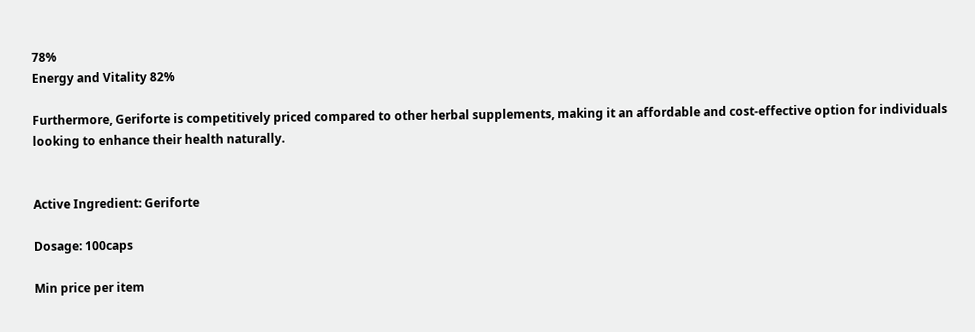78%
Energy and Vitality 82%

Furthermore, Geriforte is competitively priced compared to other herbal supplements, making it an affordable and cost-effective option for individuals looking to enhance their health naturally.


Active Ingredient: Geriforte

Dosage: 100caps

Min price per item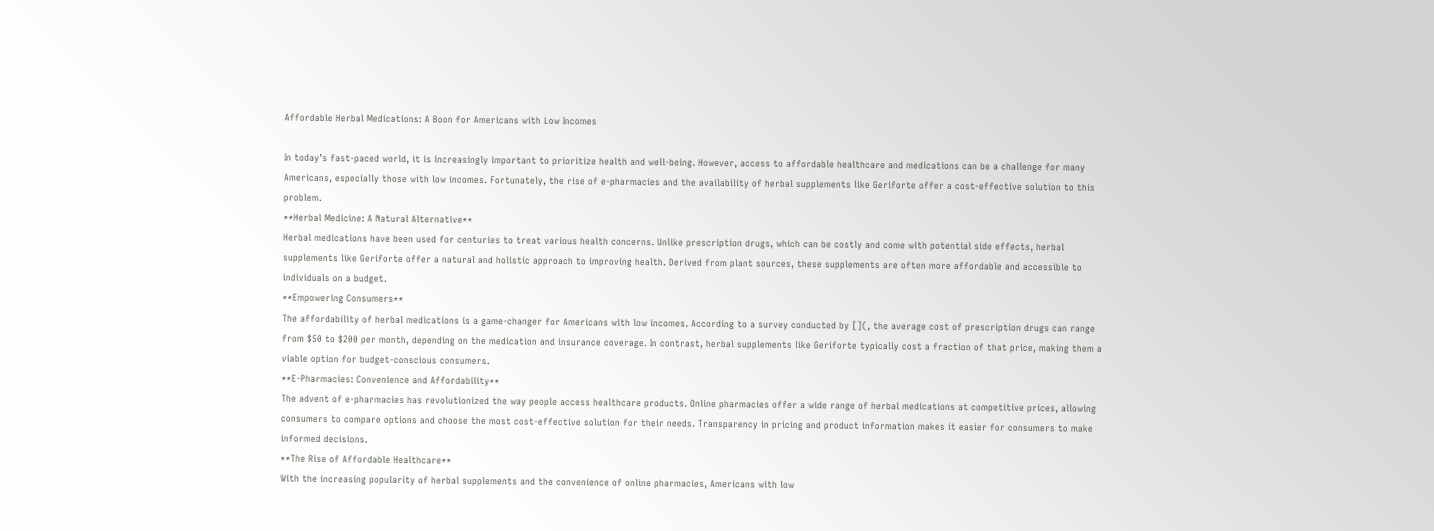Affordable Herbal Medications: A Boon for Americans with Low Incomes

In today’s fast-paced world, it is increasingly important to prioritize health and well-being. However, access to affordable healthcare and medications can be a challenge for many Americans, especially those with low incomes. Fortunately, the rise of e-pharmacies and the availability of herbal supplements like Geriforte offer a cost-effective solution to this problem.
**Herbal Medicine: A Natural Alternative**
Herbal medications have been used for centuries to treat various health concerns. Unlike prescription drugs, which can be costly and come with potential side effects, herbal supplements like Geriforte offer a natural and holistic approach to improving health. Derived from plant sources, these supplements are often more affordable and accessible to individuals on a budget.
**Empowering Consumers**
The affordability of herbal medications is a game-changer for Americans with low incomes. According to a survey conducted by [](, the average cost of prescription drugs can range from $50 to $200 per month, depending on the medication and insurance coverage. In contrast, herbal supplements like Geriforte typically cost a fraction of that price, making them a viable option for budget-conscious consumers.
**E-Pharmacies: Convenience and Affordability**
The advent of e-pharmacies has revolutionized the way people access healthcare products. Online pharmacies offer a wide range of herbal medications at competitive prices, allowing consumers to compare options and choose the most cost-effective solution for their needs. Transparency in pricing and product information makes it easier for consumers to make informed decisions.
**The Rise of Affordable Healthcare**
With the increasing popularity of herbal supplements and the convenience of online pharmacies, Americans with low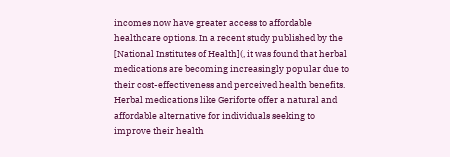incomes now have greater access to affordable healthcare options. In a recent study published by the [National Institutes of Health](, it was found that herbal medications are becoming increasingly popular due to their cost-effectiveness and perceived health benefits.
Herbal medications like Geriforte offer a natural and affordable alternative for individuals seeking to improve their health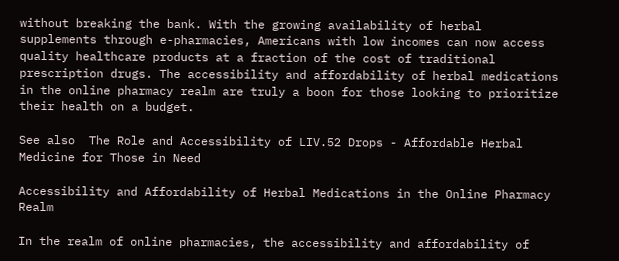without breaking the bank. With the growing availability of herbal supplements through e-pharmacies, Americans with low incomes can now access quality healthcare products at a fraction of the cost of traditional prescription drugs. The accessibility and affordability of herbal medications in the online pharmacy realm are truly a boon for those looking to prioritize their health on a budget.

See also  The Role and Accessibility of LIV.52 Drops - Affordable Herbal Medicine for Those in Need

Accessibility and Affordability of Herbal Medications in the Online Pharmacy Realm

In the realm of online pharmacies, the accessibility and affordability of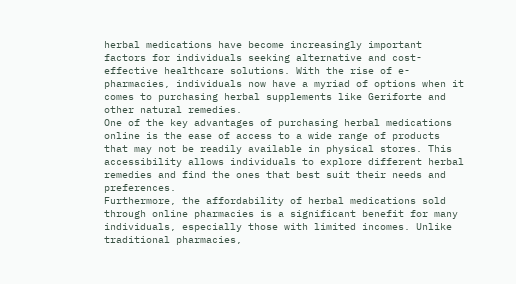herbal medications have become increasingly important factors for individuals seeking alternative and cost-effective healthcare solutions. With the rise of e-pharmacies, individuals now have a myriad of options when it comes to purchasing herbal supplements like Geriforte and other natural remedies.
One of the key advantages of purchasing herbal medications online is the ease of access to a wide range of products that may not be readily available in physical stores. This accessibility allows individuals to explore different herbal remedies and find the ones that best suit their needs and preferences.
Furthermore, the affordability of herbal medications sold through online pharmacies is a significant benefit for many individuals, especially those with limited incomes. Unlike traditional pharmacies,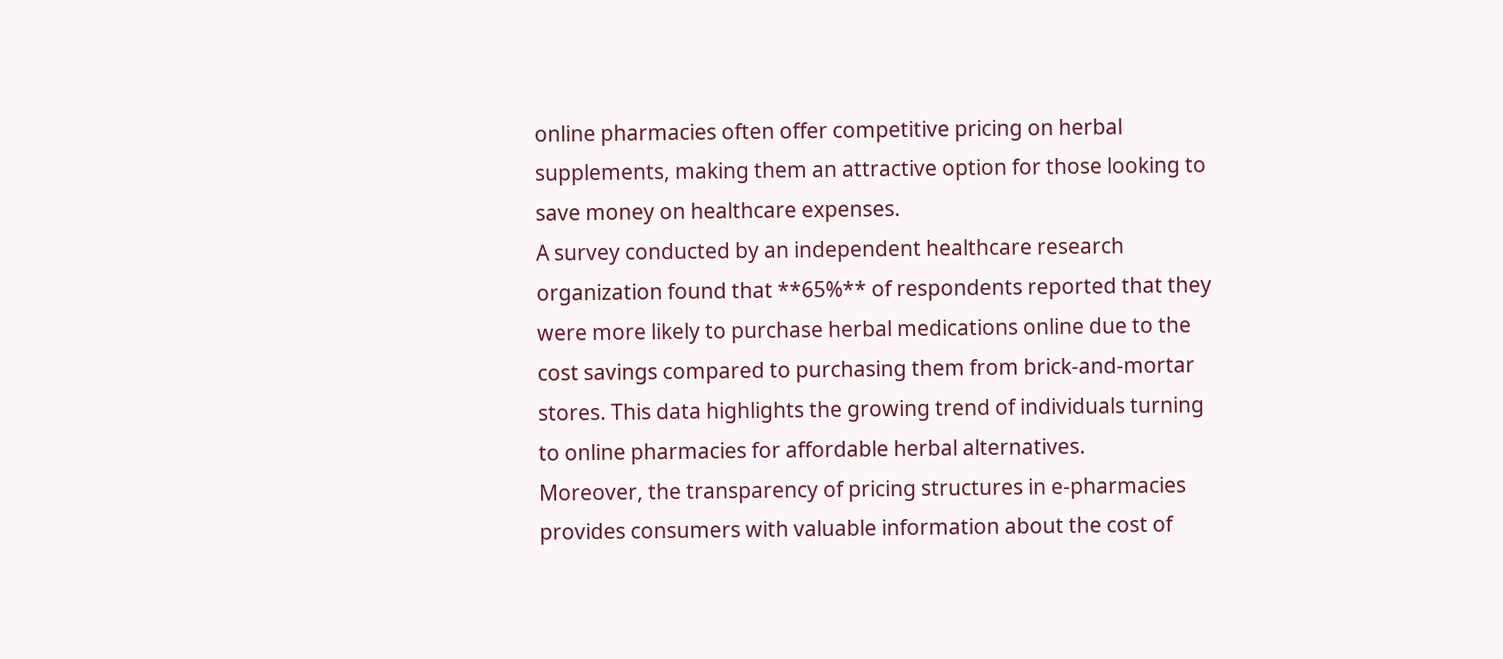online pharmacies often offer competitive pricing on herbal supplements, making them an attractive option for those looking to save money on healthcare expenses.
A survey conducted by an independent healthcare research organization found that **65%** of respondents reported that they were more likely to purchase herbal medications online due to the cost savings compared to purchasing them from brick-and-mortar stores. This data highlights the growing trend of individuals turning to online pharmacies for affordable herbal alternatives.
Moreover, the transparency of pricing structures in e-pharmacies provides consumers with valuable information about the cost of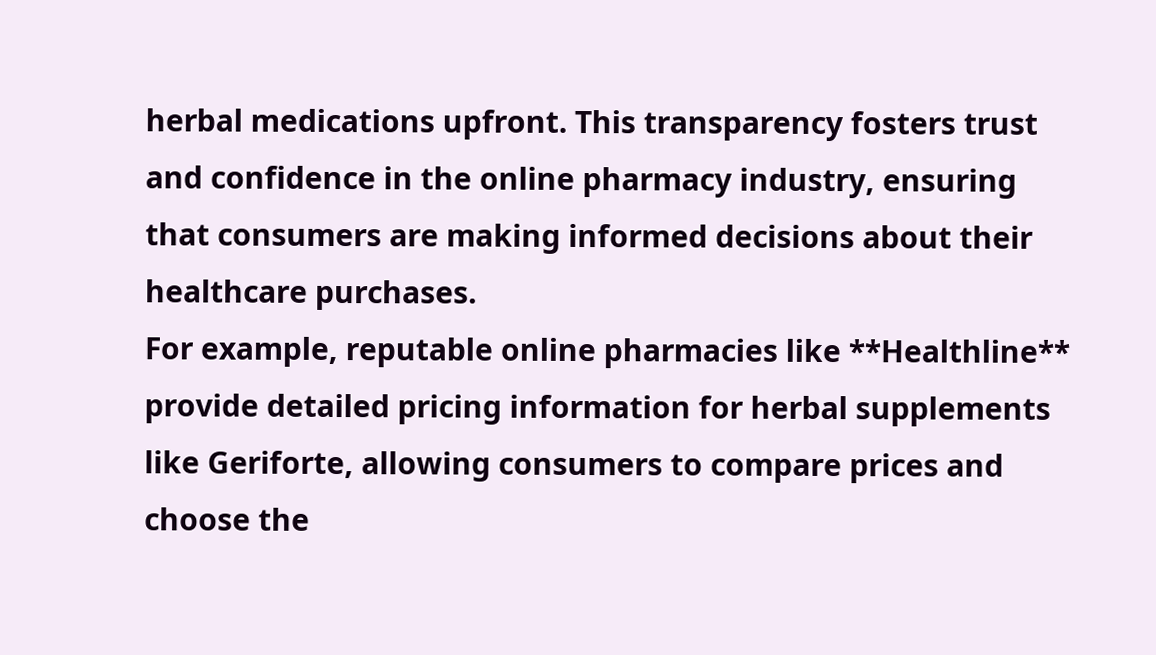herbal medications upfront. This transparency fosters trust and confidence in the online pharmacy industry, ensuring that consumers are making informed decisions about their healthcare purchases.
For example, reputable online pharmacies like **Healthline** provide detailed pricing information for herbal supplements like Geriforte, allowing consumers to compare prices and choose the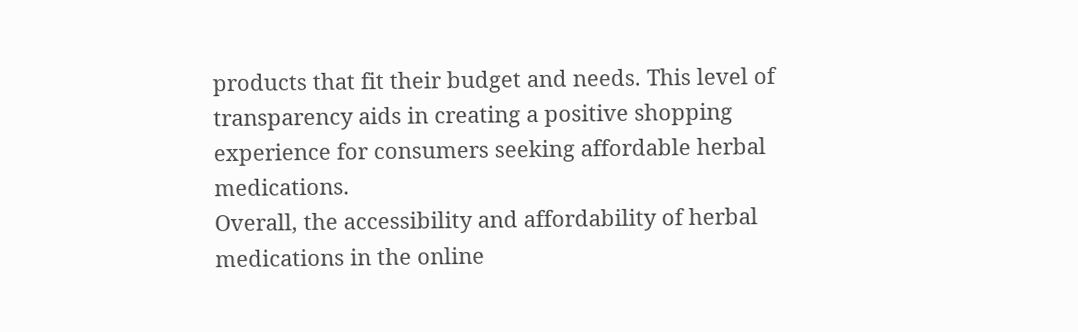products that fit their budget and needs. This level of transparency aids in creating a positive shopping experience for consumers seeking affordable herbal medications.
Overall, the accessibility and affordability of herbal medications in the online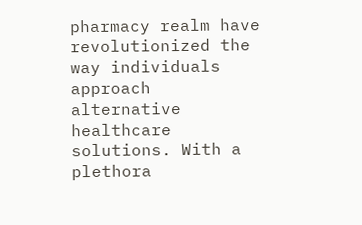pharmacy realm have revolutionized the way individuals approach alternative healthcare solutions. With a plethora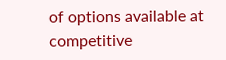of options available at competitive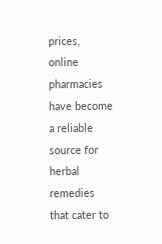prices, online pharmacies have become a reliable source for herbal remedies that cater to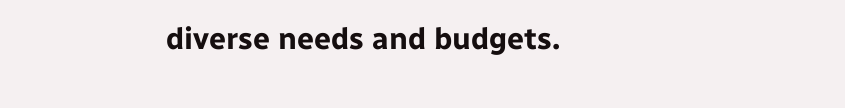diverse needs and budgets.